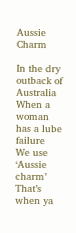Aussie Charm

In the dry outback of Australia
When a woman has a lube failure
We use ‘Aussie charm’
That’s when ya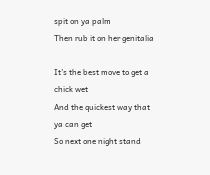spit on ya palm
Then rub it on her genitalia

It's the best move to get a chick wet
And the quickest way that ya can get
So next one night stand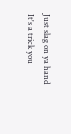Just slag on ya hand
It's a trick you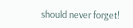should never forget!